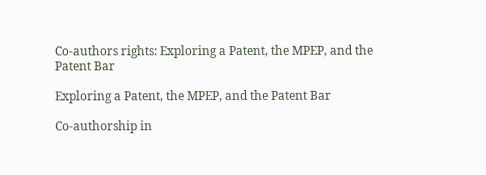Co-authors rights: Exploring a Patent, the MPEP, and the Patent Bar

Exploring a Patent, the MPEP, and the Patent Bar

Co-authorship in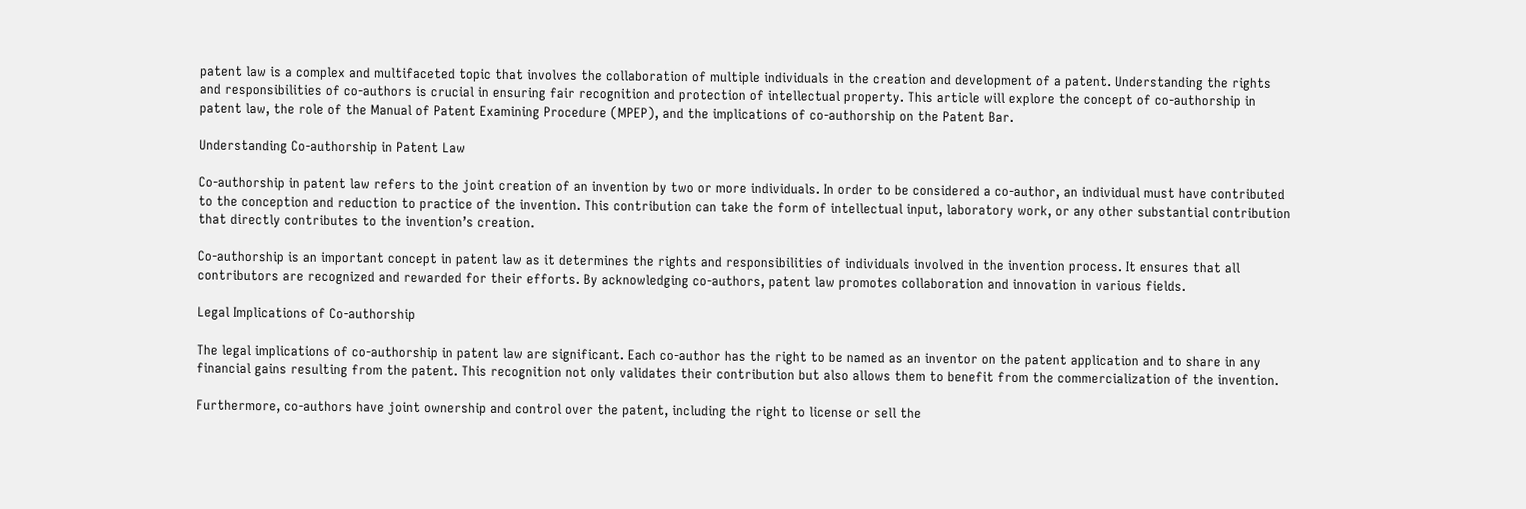patent law is a complex and multifaceted topic that involves the collaboration of multiple individuals in the creation and development of a patent. Understanding the rights and responsibilities of co-authors is crucial in ensuring fair recognition and protection of intellectual property. This article will explore the concept of co-authorship in patent law, the role of the Manual of Patent Examining Procedure (MPEP), and the implications of co-authorship on the Patent Bar.

Understanding Co-authorship in Patent Law

Co-authorship in patent law refers to the joint creation of an invention by two or more individuals. In order to be considered a co-author, an individual must have contributed to the conception and reduction to practice of the invention. This contribution can take the form of intellectual input, laboratory work, or any other substantial contribution that directly contributes to the invention’s creation.

Co-authorship is an important concept in patent law as it determines the rights and responsibilities of individuals involved in the invention process. It ensures that all contributors are recognized and rewarded for their efforts. By acknowledging co-authors, patent law promotes collaboration and innovation in various fields.

Legal Implications of Co-authorship

The legal implications of co-authorship in patent law are significant. Each co-author has the right to be named as an inventor on the patent application and to share in any financial gains resulting from the patent. This recognition not only validates their contribution but also allows them to benefit from the commercialization of the invention.

Furthermore, co-authors have joint ownership and control over the patent, including the right to license or sell the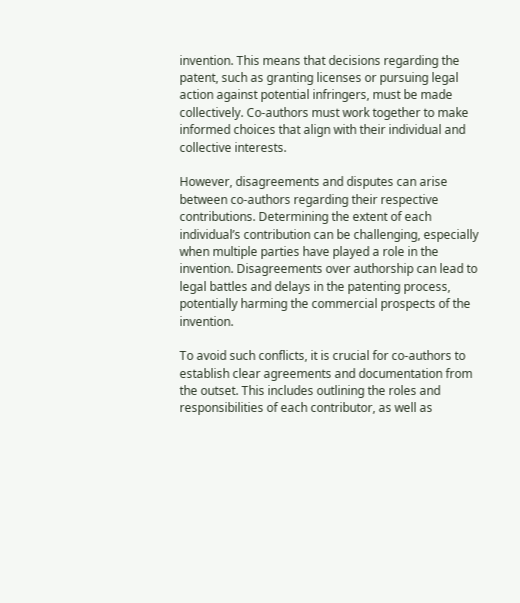invention. This means that decisions regarding the patent, such as granting licenses or pursuing legal action against potential infringers, must be made collectively. Co-authors must work together to make informed choices that align with their individual and collective interests.

However, disagreements and disputes can arise between co-authors regarding their respective contributions. Determining the extent of each individual’s contribution can be challenging, especially when multiple parties have played a role in the invention. Disagreements over authorship can lead to legal battles and delays in the patenting process, potentially harming the commercial prospects of the invention.

To avoid such conflicts, it is crucial for co-authors to establish clear agreements and documentation from the outset. This includes outlining the roles and responsibilities of each contributor, as well as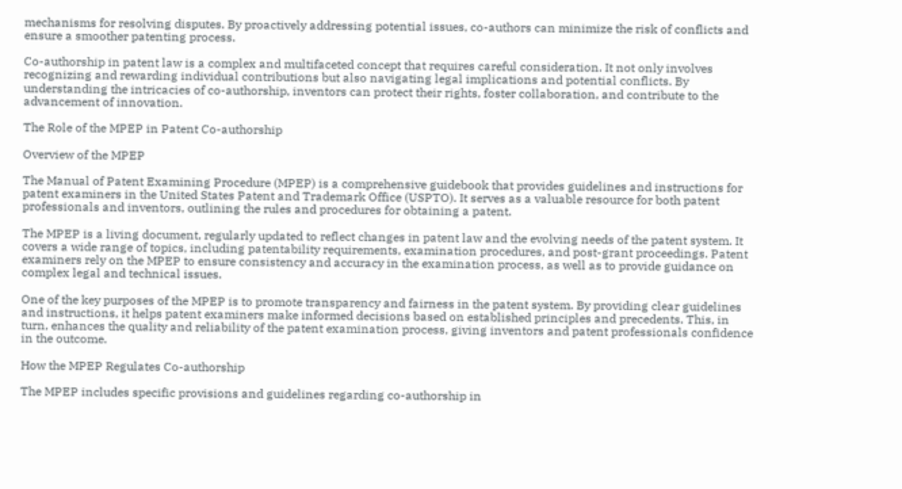mechanisms for resolving disputes. By proactively addressing potential issues, co-authors can minimize the risk of conflicts and ensure a smoother patenting process.

Co-authorship in patent law is a complex and multifaceted concept that requires careful consideration. It not only involves recognizing and rewarding individual contributions but also navigating legal implications and potential conflicts. By understanding the intricacies of co-authorship, inventors can protect their rights, foster collaboration, and contribute to the advancement of innovation.

The Role of the MPEP in Patent Co-authorship

Overview of the MPEP

The Manual of Patent Examining Procedure (MPEP) is a comprehensive guidebook that provides guidelines and instructions for patent examiners in the United States Patent and Trademark Office (USPTO). It serves as a valuable resource for both patent professionals and inventors, outlining the rules and procedures for obtaining a patent.

The MPEP is a living document, regularly updated to reflect changes in patent law and the evolving needs of the patent system. It covers a wide range of topics, including patentability requirements, examination procedures, and post-grant proceedings. Patent examiners rely on the MPEP to ensure consistency and accuracy in the examination process, as well as to provide guidance on complex legal and technical issues.

One of the key purposes of the MPEP is to promote transparency and fairness in the patent system. By providing clear guidelines and instructions, it helps patent examiners make informed decisions based on established principles and precedents. This, in turn, enhances the quality and reliability of the patent examination process, giving inventors and patent professionals confidence in the outcome.

How the MPEP Regulates Co-authorship

The MPEP includes specific provisions and guidelines regarding co-authorship in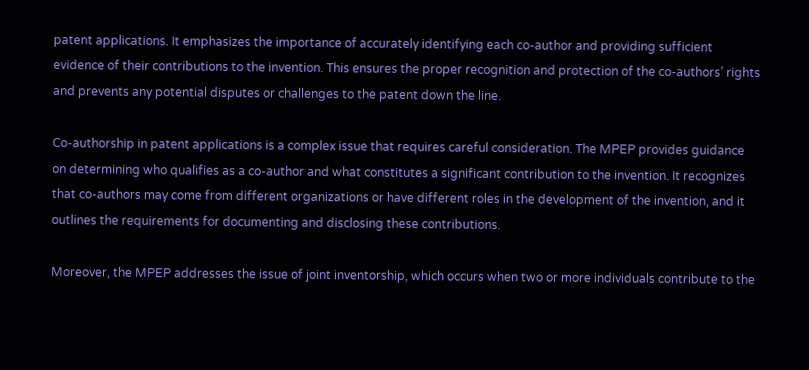patent applications. It emphasizes the importance of accurately identifying each co-author and providing sufficient evidence of their contributions to the invention. This ensures the proper recognition and protection of the co-authors’ rights and prevents any potential disputes or challenges to the patent down the line.

Co-authorship in patent applications is a complex issue that requires careful consideration. The MPEP provides guidance on determining who qualifies as a co-author and what constitutes a significant contribution to the invention. It recognizes that co-authors may come from different organizations or have different roles in the development of the invention, and it outlines the requirements for documenting and disclosing these contributions.

Moreover, the MPEP addresses the issue of joint inventorship, which occurs when two or more individuals contribute to the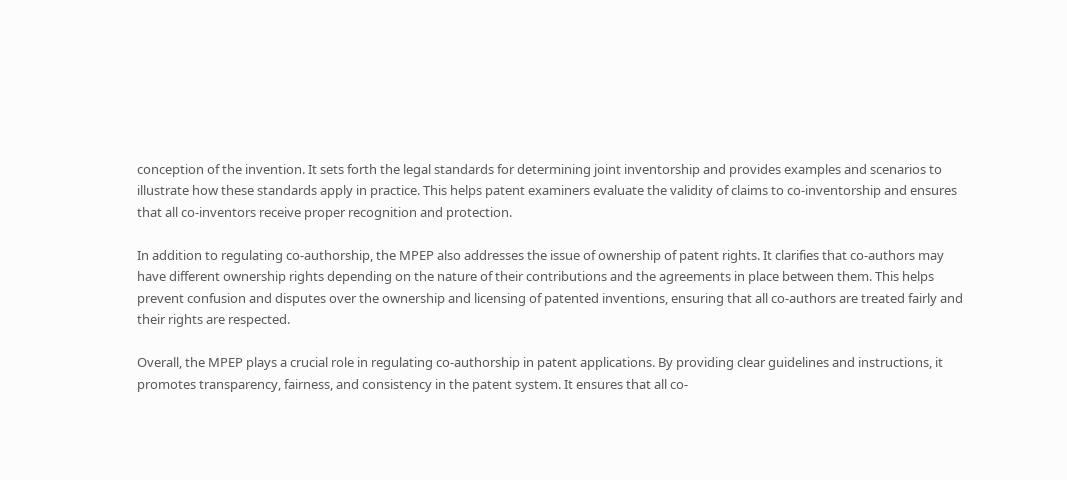conception of the invention. It sets forth the legal standards for determining joint inventorship and provides examples and scenarios to illustrate how these standards apply in practice. This helps patent examiners evaluate the validity of claims to co-inventorship and ensures that all co-inventors receive proper recognition and protection.

In addition to regulating co-authorship, the MPEP also addresses the issue of ownership of patent rights. It clarifies that co-authors may have different ownership rights depending on the nature of their contributions and the agreements in place between them. This helps prevent confusion and disputes over the ownership and licensing of patented inventions, ensuring that all co-authors are treated fairly and their rights are respected.

Overall, the MPEP plays a crucial role in regulating co-authorship in patent applications. By providing clear guidelines and instructions, it promotes transparency, fairness, and consistency in the patent system. It ensures that all co-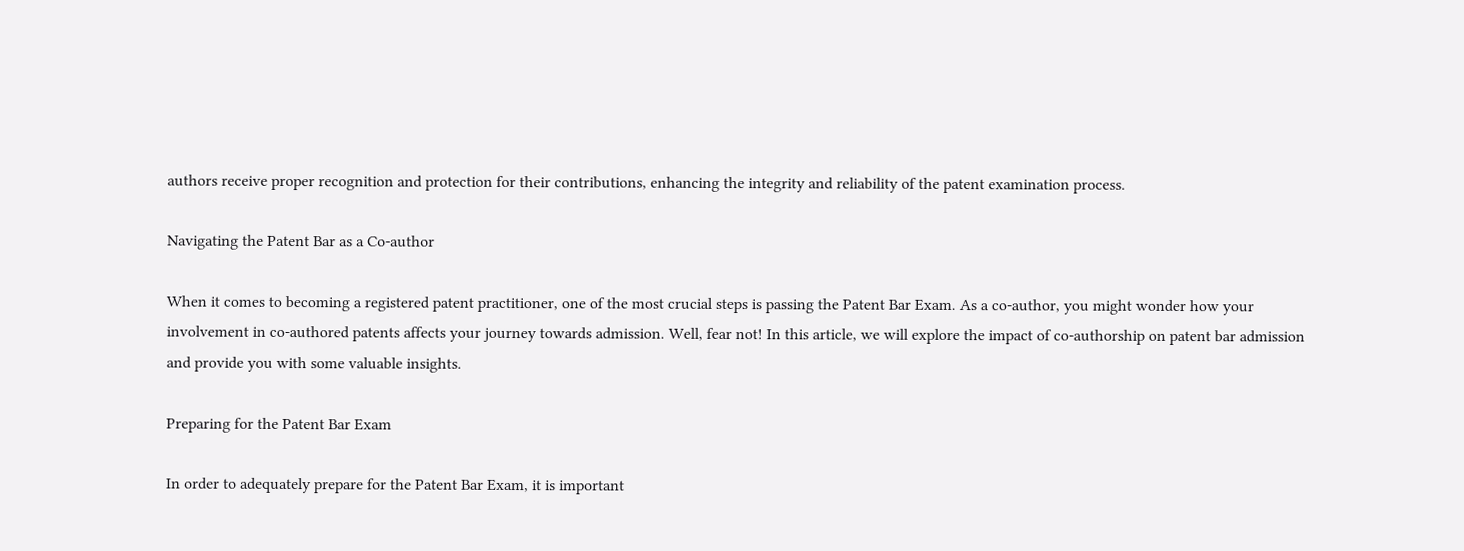authors receive proper recognition and protection for their contributions, enhancing the integrity and reliability of the patent examination process.

Navigating the Patent Bar as a Co-author

When it comes to becoming a registered patent practitioner, one of the most crucial steps is passing the Patent Bar Exam. As a co-author, you might wonder how your involvement in co-authored patents affects your journey towards admission. Well, fear not! In this article, we will explore the impact of co-authorship on patent bar admission and provide you with some valuable insights.

Preparing for the Patent Bar Exam

In order to adequately prepare for the Patent Bar Exam, it is important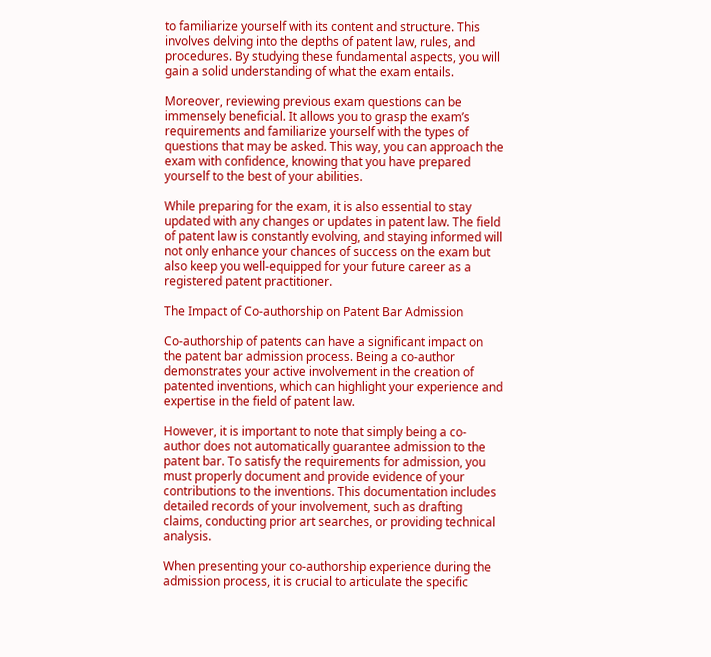to familiarize yourself with its content and structure. This involves delving into the depths of patent law, rules, and procedures. By studying these fundamental aspects, you will gain a solid understanding of what the exam entails.

Moreover, reviewing previous exam questions can be immensely beneficial. It allows you to grasp the exam’s requirements and familiarize yourself with the types of questions that may be asked. This way, you can approach the exam with confidence, knowing that you have prepared yourself to the best of your abilities.

While preparing for the exam, it is also essential to stay updated with any changes or updates in patent law. The field of patent law is constantly evolving, and staying informed will not only enhance your chances of success on the exam but also keep you well-equipped for your future career as a registered patent practitioner.

The Impact of Co-authorship on Patent Bar Admission

Co-authorship of patents can have a significant impact on the patent bar admission process. Being a co-author demonstrates your active involvement in the creation of patented inventions, which can highlight your experience and expertise in the field of patent law.

However, it is important to note that simply being a co-author does not automatically guarantee admission to the patent bar. To satisfy the requirements for admission, you must properly document and provide evidence of your contributions to the inventions. This documentation includes detailed records of your involvement, such as drafting claims, conducting prior art searches, or providing technical analysis.

When presenting your co-authorship experience during the admission process, it is crucial to articulate the specific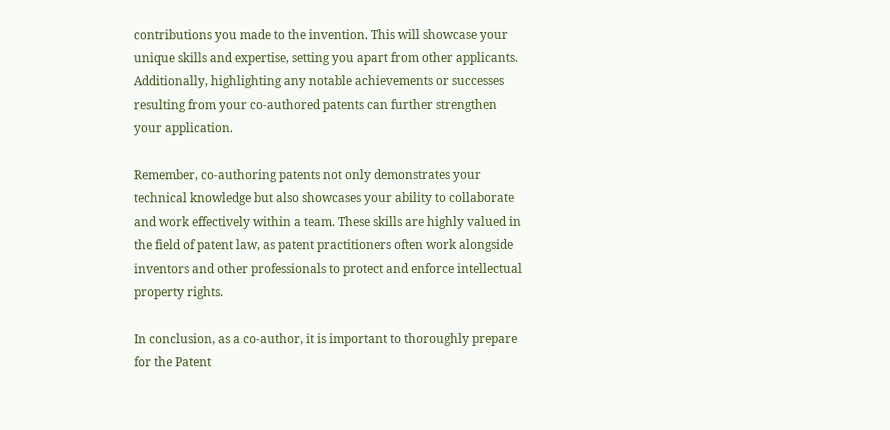contributions you made to the invention. This will showcase your unique skills and expertise, setting you apart from other applicants. Additionally, highlighting any notable achievements or successes resulting from your co-authored patents can further strengthen your application.

Remember, co-authoring patents not only demonstrates your technical knowledge but also showcases your ability to collaborate and work effectively within a team. These skills are highly valued in the field of patent law, as patent practitioners often work alongside inventors and other professionals to protect and enforce intellectual property rights.

In conclusion, as a co-author, it is important to thoroughly prepare for the Patent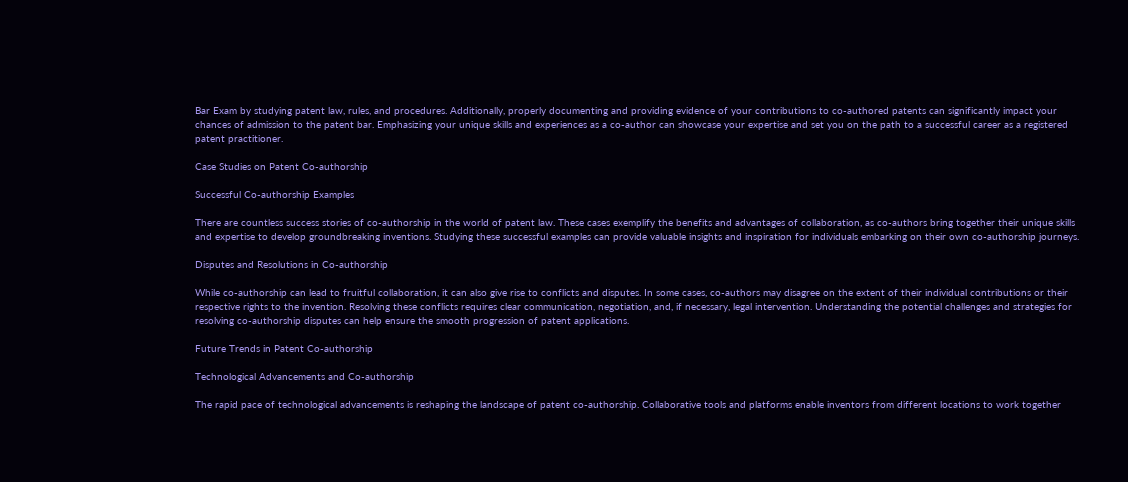Bar Exam by studying patent law, rules, and procedures. Additionally, properly documenting and providing evidence of your contributions to co-authored patents can significantly impact your chances of admission to the patent bar. Emphasizing your unique skills and experiences as a co-author can showcase your expertise and set you on the path to a successful career as a registered patent practitioner.

Case Studies on Patent Co-authorship

Successful Co-authorship Examples

There are countless success stories of co-authorship in the world of patent law. These cases exemplify the benefits and advantages of collaboration, as co-authors bring together their unique skills and expertise to develop groundbreaking inventions. Studying these successful examples can provide valuable insights and inspiration for individuals embarking on their own co-authorship journeys.

Disputes and Resolutions in Co-authorship

While co-authorship can lead to fruitful collaboration, it can also give rise to conflicts and disputes. In some cases, co-authors may disagree on the extent of their individual contributions or their respective rights to the invention. Resolving these conflicts requires clear communication, negotiation, and, if necessary, legal intervention. Understanding the potential challenges and strategies for resolving co-authorship disputes can help ensure the smooth progression of patent applications.

Future Trends in Patent Co-authorship

Technological Advancements and Co-authorship

The rapid pace of technological advancements is reshaping the landscape of patent co-authorship. Collaborative tools and platforms enable inventors from different locations to work together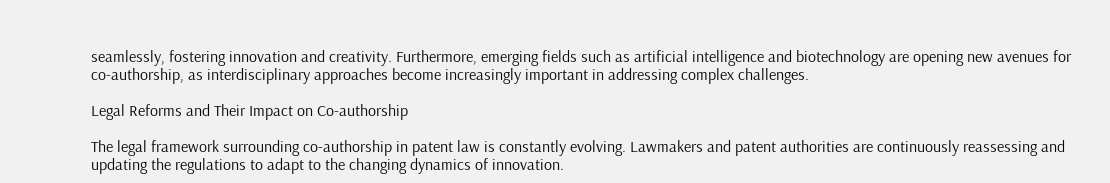seamlessly, fostering innovation and creativity. Furthermore, emerging fields such as artificial intelligence and biotechnology are opening new avenues for co-authorship, as interdisciplinary approaches become increasingly important in addressing complex challenges.

Legal Reforms and Their Impact on Co-authorship

The legal framework surrounding co-authorship in patent law is constantly evolving. Lawmakers and patent authorities are continuously reassessing and updating the regulations to adapt to the changing dynamics of innovation.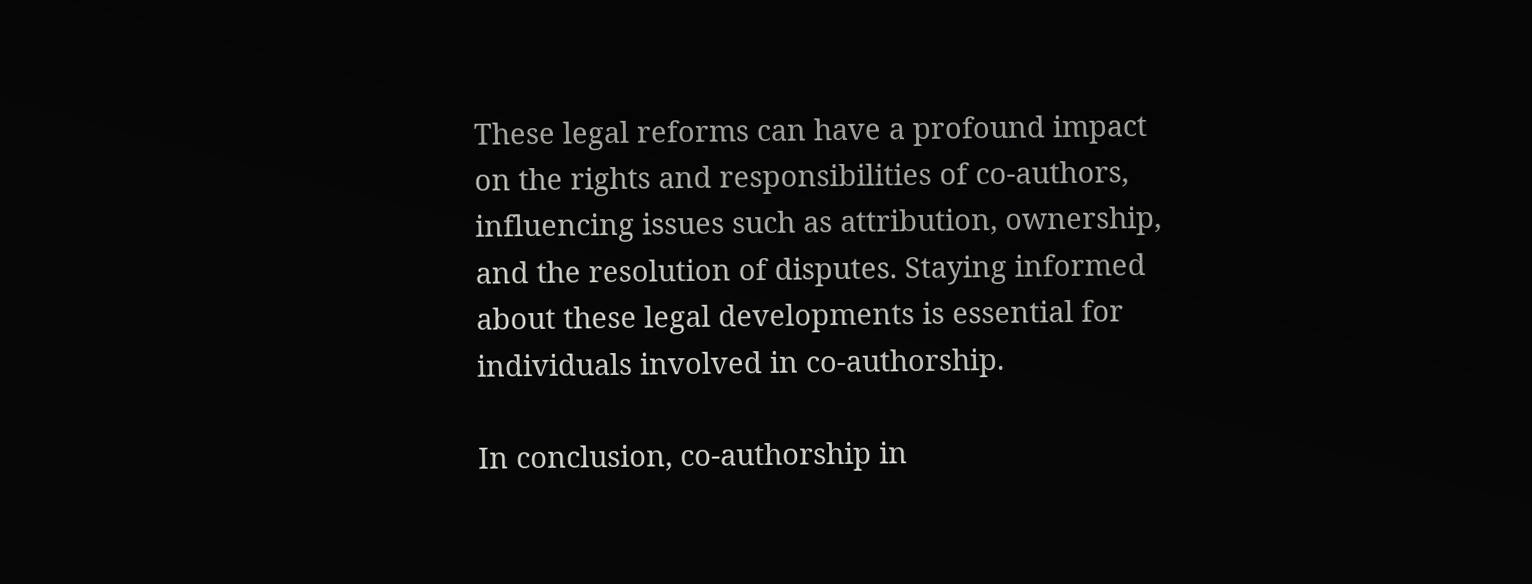These legal reforms can have a profound impact on the rights and responsibilities of co-authors, influencing issues such as attribution, ownership, and the resolution of disputes. Staying informed about these legal developments is essential for individuals involved in co-authorship.

In conclusion, co-authorship in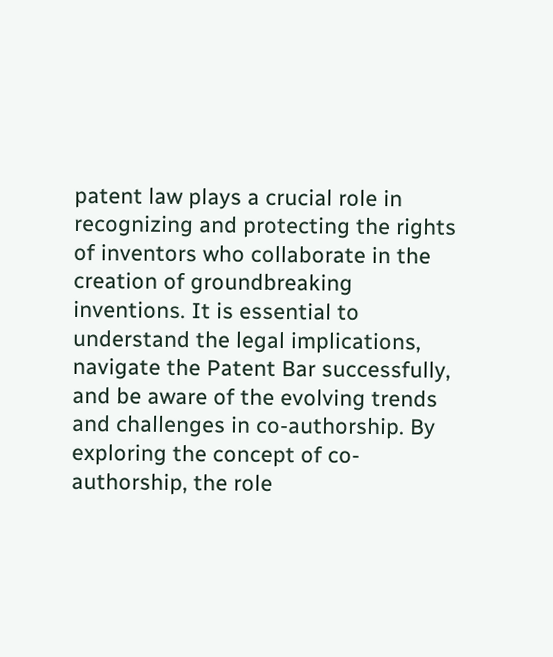patent law plays a crucial role in recognizing and protecting the rights of inventors who collaborate in the creation of groundbreaking inventions. It is essential to understand the legal implications, navigate the Patent Bar successfully, and be aware of the evolving trends and challenges in co-authorship. By exploring the concept of co-authorship, the role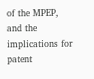of the MPEP, and the implications for patent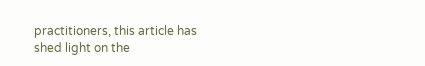practitioners, this article has shed light on the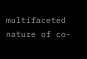multifaceted nature of co-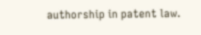authorship in patent law.